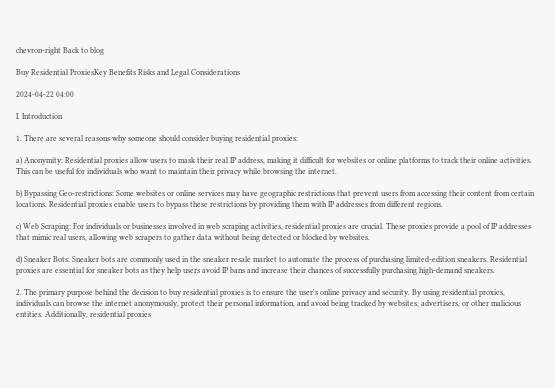chevron-right Back to blog

Buy Residential ProxiesKey Benefits Risks and Legal Considerations

2024-04-22 04:00

I. Introduction

1. There are several reasons why someone should consider buying residential proxies:

a) Anonymity: Residential proxies allow users to mask their real IP address, making it difficult for websites or online platforms to track their online activities. This can be useful for individuals who want to maintain their privacy while browsing the internet.

b) Bypassing Geo-restrictions: Some websites or online services may have geographic restrictions that prevent users from accessing their content from certain locations. Residential proxies enable users to bypass these restrictions by providing them with IP addresses from different regions.

c) Web Scraping: For individuals or businesses involved in web scraping activities, residential proxies are crucial. These proxies provide a pool of IP addresses that mimic real users, allowing web scrapers to gather data without being detected or blocked by websites.

d) Sneaker Bots: Sneaker bots are commonly used in the sneaker resale market to automate the process of purchasing limited-edition sneakers. Residential proxies are essential for sneaker bots as they help users avoid IP bans and increase their chances of successfully purchasing high-demand sneakers.

2. The primary purpose behind the decision to buy residential proxies is to ensure the user's online privacy and security. By using residential proxies, individuals can browse the internet anonymously, protect their personal information, and avoid being tracked by websites, advertisers, or other malicious entities. Additionally, residential proxies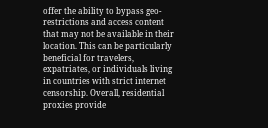offer the ability to bypass geo-restrictions and access content that may not be available in their location. This can be particularly beneficial for travelers, expatriates, or individuals living in countries with strict internet censorship. Overall, residential proxies provide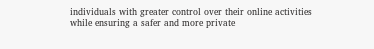individuals with greater control over their online activities while ensuring a safer and more private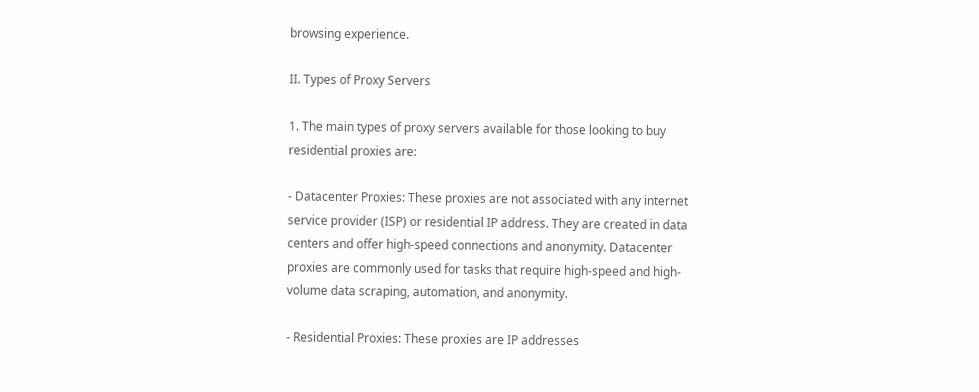browsing experience.

II. Types of Proxy Servers

1. The main types of proxy servers available for those looking to buy residential proxies are:

- Datacenter Proxies: These proxies are not associated with any internet service provider (ISP) or residential IP address. They are created in data centers and offer high-speed connections and anonymity. Datacenter proxies are commonly used for tasks that require high-speed and high-volume data scraping, automation, and anonymity.

- Residential Proxies: These proxies are IP addresses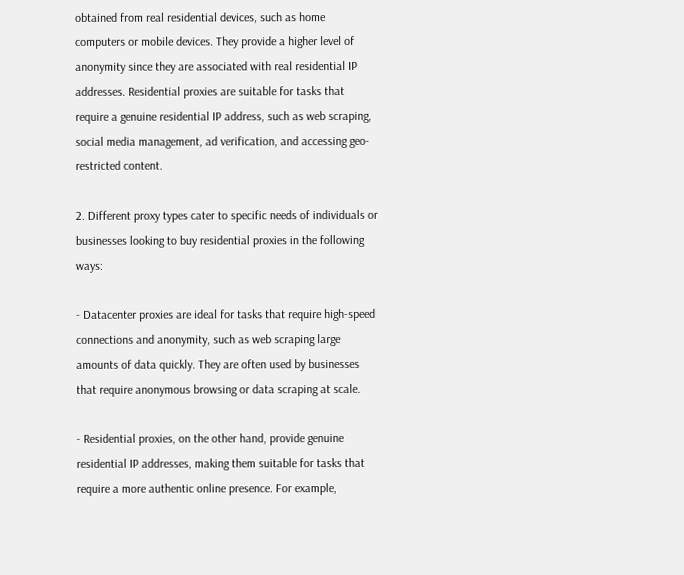obtained from real residential devices, such as home computers or mobile devices. They provide a higher level of anonymity since they are associated with real residential IP addresses. Residential proxies are suitable for tasks that require a genuine residential IP address, such as web scraping, social media management, ad verification, and accessing geo-restricted content.

2. Different proxy types cater to specific needs of individuals or businesses looking to buy residential proxies in the following ways:

- Datacenter proxies are ideal for tasks that require high-speed connections and anonymity, such as web scraping large amounts of data quickly. They are often used by businesses that require anonymous browsing or data scraping at scale.

- Residential proxies, on the other hand, provide genuine residential IP addresses, making them suitable for tasks that require a more authentic online presence. For example,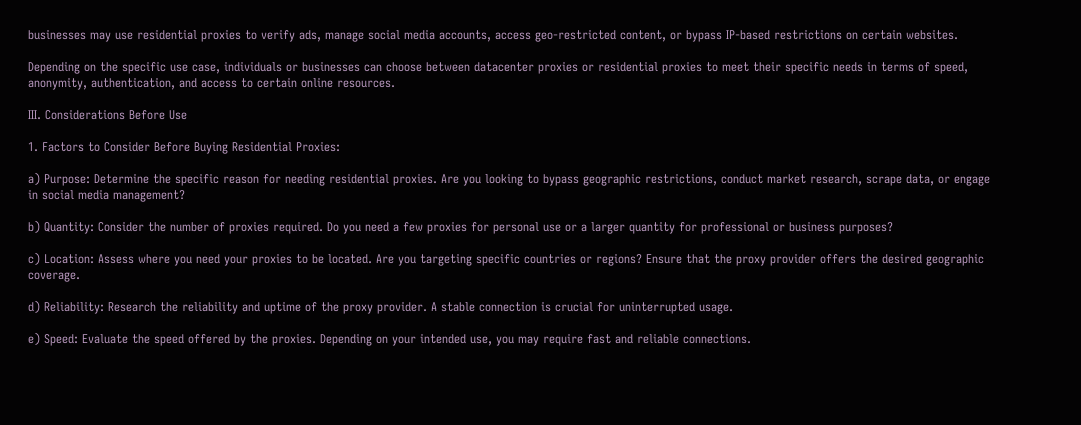businesses may use residential proxies to verify ads, manage social media accounts, access geo-restricted content, or bypass IP-based restrictions on certain websites.

Depending on the specific use case, individuals or businesses can choose between datacenter proxies or residential proxies to meet their specific needs in terms of speed, anonymity, authentication, and access to certain online resources.

III. Considerations Before Use

1. Factors to Consider Before Buying Residential Proxies:

a) Purpose: Determine the specific reason for needing residential proxies. Are you looking to bypass geographic restrictions, conduct market research, scrape data, or engage in social media management?

b) Quantity: Consider the number of proxies required. Do you need a few proxies for personal use or a larger quantity for professional or business purposes?

c) Location: Assess where you need your proxies to be located. Are you targeting specific countries or regions? Ensure that the proxy provider offers the desired geographic coverage.

d) Reliability: Research the reliability and uptime of the proxy provider. A stable connection is crucial for uninterrupted usage.

e) Speed: Evaluate the speed offered by the proxies. Depending on your intended use, you may require fast and reliable connections.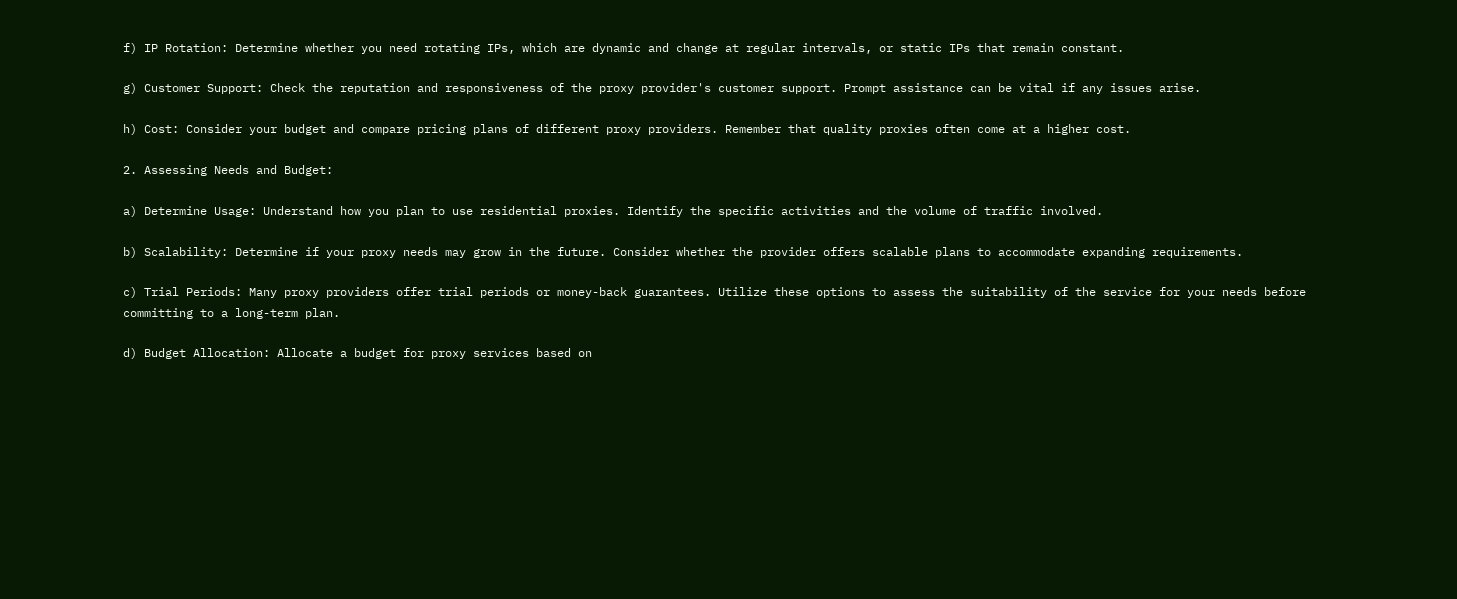f) IP Rotation: Determine whether you need rotating IPs, which are dynamic and change at regular intervals, or static IPs that remain constant.

g) Customer Support: Check the reputation and responsiveness of the proxy provider's customer support. Prompt assistance can be vital if any issues arise.

h) Cost: Consider your budget and compare pricing plans of different proxy providers. Remember that quality proxies often come at a higher cost.

2. Assessing Needs and Budget:

a) Determine Usage: Understand how you plan to use residential proxies. Identify the specific activities and the volume of traffic involved.

b) Scalability: Determine if your proxy needs may grow in the future. Consider whether the provider offers scalable plans to accommodate expanding requirements.

c) Trial Periods: Many proxy providers offer trial periods or money-back guarantees. Utilize these options to assess the suitability of the service for your needs before committing to a long-term plan.

d) Budget Allocation: Allocate a budget for proxy services based on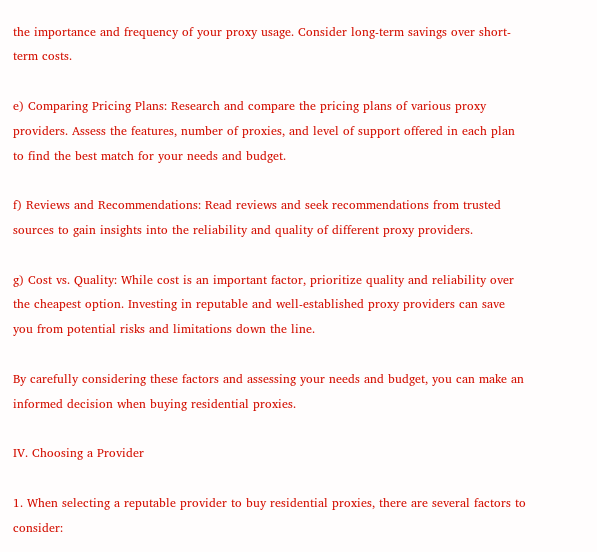the importance and frequency of your proxy usage. Consider long-term savings over short-term costs.

e) Comparing Pricing Plans: Research and compare the pricing plans of various proxy providers. Assess the features, number of proxies, and level of support offered in each plan to find the best match for your needs and budget.

f) Reviews and Recommendations: Read reviews and seek recommendations from trusted sources to gain insights into the reliability and quality of different proxy providers.

g) Cost vs. Quality: While cost is an important factor, prioritize quality and reliability over the cheapest option. Investing in reputable and well-established proxy providers can save you from potential risks and limitations down the line.

By carefully considering these factors and assessing your needs and budget, you can make an informed decision when buying residential proxies.

IV. Choosing a Provider

1. When selecting a reputable provider to buy residential proxies, there are several factors to consider: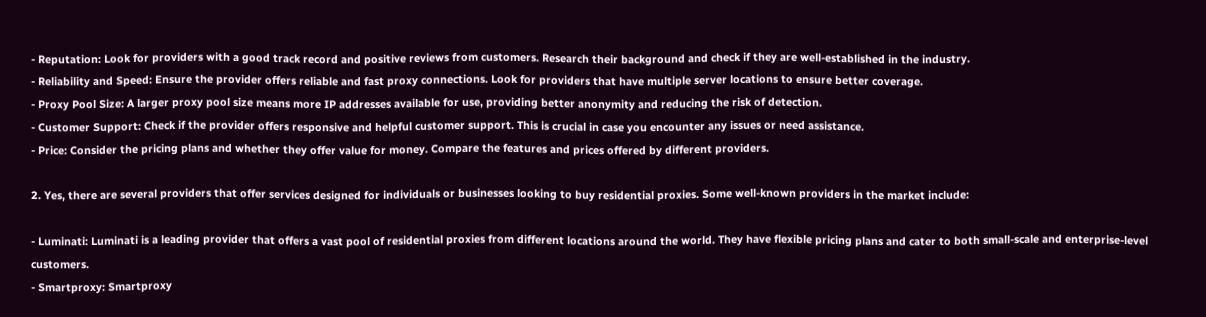- Reputation: Look for providers with a good track record and positive reviews from customers. Research their background and check if they are well-established in the industry.
- Reliability and Speed: Ensure the provider offers reliable and fast proxy connections. Look for providers that have multiple server locations to ensure better coverage.
- Proxy Pool Size: A larger proxy pool size means more IP addresses available for use, providing better anonymity and reducing the risk of detection.
- Customer Support: Check if the provider offers responsive and helpful customer support. This is crucial in case you encounter any issues or need assistance.
- Price: Consider the pricing plans and whether they offer value for money. Compare the features and prices offered by different providers.

2. Yes, there are several providers that offer services designed for individuals or businesses looking to buy residential proxies. Some well-known providers in the market include:

- Luminati: Luminati is a leading provider that offers a vast pool of residential proxies from different locations around the world. They have flexible pricing plans and cater to both small-scale and enterprise-level customers.
- Smartproxy: Smartproxy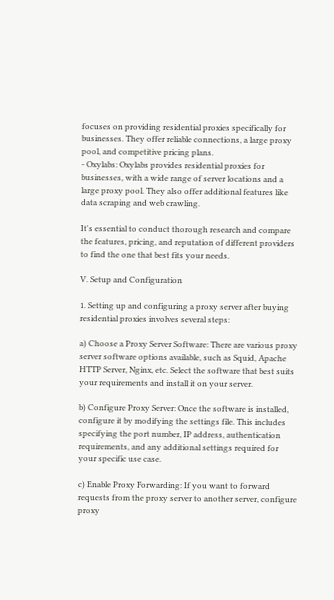focuses on providing residential proxies specifically for businesses. They offer reliable connections, a large proxy pool, and competitive pricing plans.
- Oxylabs: Oxylabs provides residential proxies for businesses, with a wide range of server locations and a large proxy pool. They also offer additional features like data scraping and web crawling.

It's essential to conduct thorough research and compare the features, pricing, and reputation of different providers to find the one that best fits your needs.

V. Setup and Configuration

1. Setting up and configuring a proxy server after buying residential proxies involves several steps:

a) Choose a Proxy Server Software: There are various proxy server software options available, such as Squid, Apache HTTP Server, Nginx, etc. Select the software that best suits your requirements and install it on your server.

b) Configure Proxy Server: Once the software is installed, configure it by modifying the settings file. This includes specifying the port number, IP address, authentication requirements, and any additional settings required for your specific use case.

c) Enable Proxy Forwarding: If you want to forward requests from the proxy server to another server, configure proxy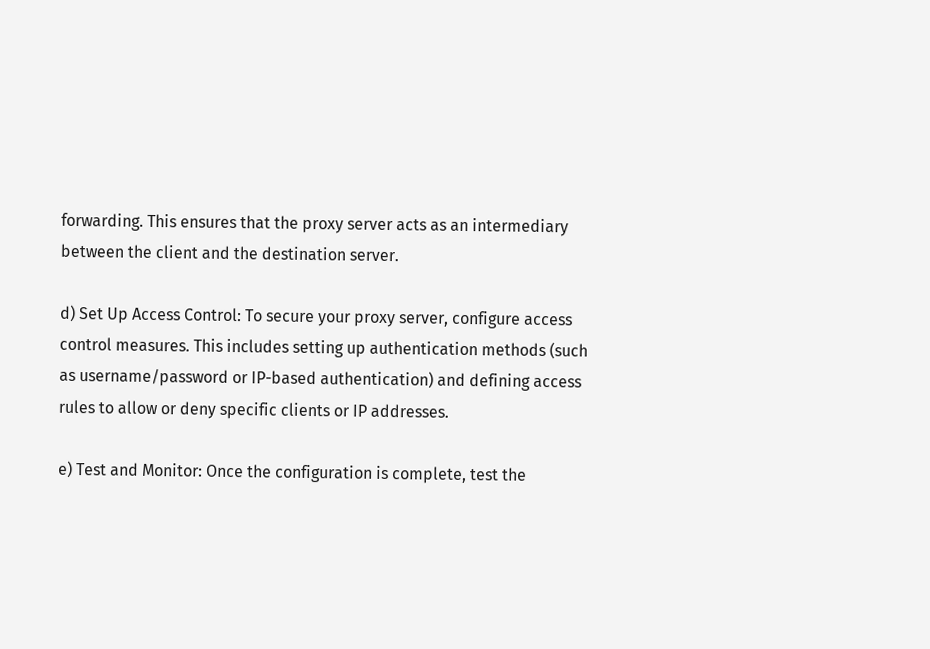forwarding. This ensures that the proxy server acts as an intermediary between the client and the destination server.

d) Set Up Access Control: To secure your proxy server, configure access control measures. This includes setting up authentication methods (such as username/password or IP-based authentication) and defining access rules to allow or deny specific clients or IP addresses.

e) Test and Monitor: Once the configuration is complete, test the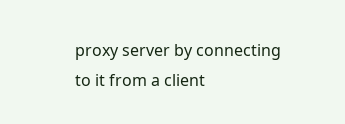proxy server by connecting to it from a client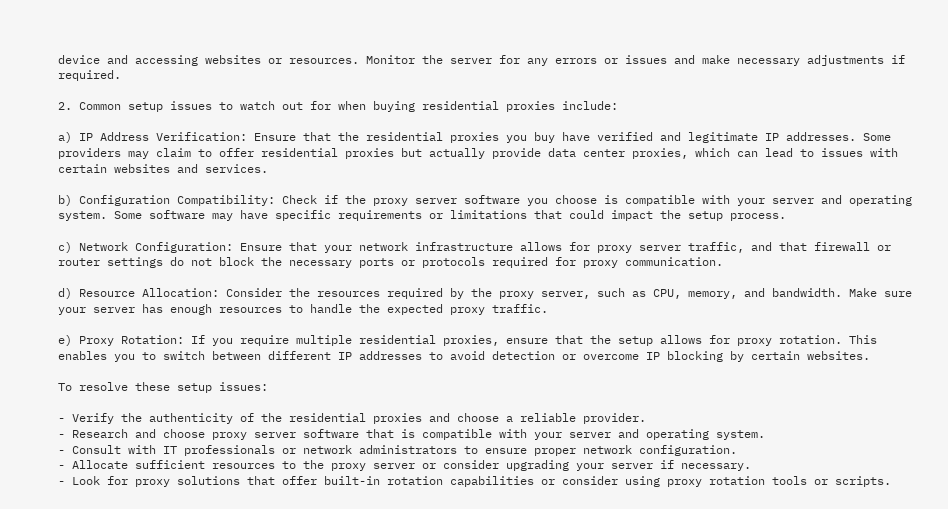device and accessing websites or resources. Monitor the server for any errors or issues and make necessary adjustments if required.

2. Common setup issues to watch out for when buying residential proxies include:

a) IP Address Verification: Ensure that the residential proxies you buy have verified and legitimate IP addresses. Some providers may claim to offer residential proxies but actually provide data center proxies, which can lead to issues with certain websites and services.

b) Configuration Compatibility: Check if the proxy server software you choose is compatible with your server and operating system. Some software may have specific requirements or limitations that could impact the setup process.

c) Network Configuration: Ensure that your network infrastructure allows for proxy server traffic, and that firewall or router settings do not block the necessary ports or protocols required for proxy communication.

d) Resource Allocation: Consider the resources required by the proxy server, such as CPU, memory, and bandwidth. Make sure your server has enough resources to handle the expected proxy traffic.

e) Proxy Rotation: If you require multiple residential proxies, ensure that the setup allows for proxy rotation. This enables you to switch between different IP addresses to avoid detection or overcome IP blocking by certain websites.

To resolve these setup issues:

- Verify the authenticity of the residential proxies and choose a reliable provider.
- Research and choose proxy server software that is compatible with your server and operating system.
- Consult with IT professionals or network administrators to ensure proper network configuration.
- Allocate sufficient resources to the proxy server or consider upgrading your server if necessary.
- Look for proxy solutions that offer built-in rotation capabilities or consider using proxy rotation tools or scripts.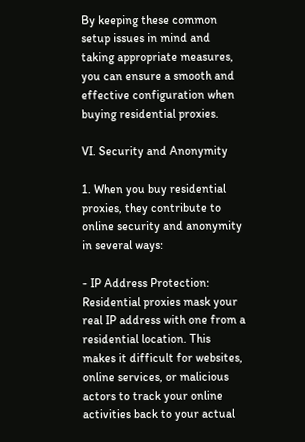By keeping these common setup issues in mind and taking appropriate measures, you can ensure a smooth and effective configuration when buying residential proxies.

VI. Security and Anonymity

1. When you buy residential proxies, they contribute to online security and anonymity in several ways:

- IP Address Protection: Residential proxies mask your real IP address with one from a residential location. This makes it difficult for websites, online services, or malicious actors to track your online activities back to your actual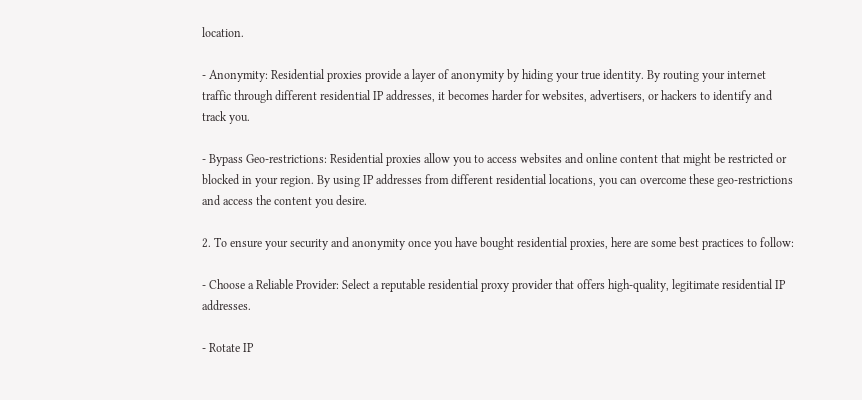location.

- Anonymity: Residential proxies provide a layer of anonymity by hiding your true identity. By routing your internet traffic through different residential IP addresses, it becomes harder for websites, advertisers, or hackers to identify and track you.

- Bypass Geo-restrictions: Residential proxies allow you to access websites and online content that might be restricted or blocked in your region. By using IP addresses from different residential locations, you can overcome these geo-restrictions and access the content you desire.

2. To ensure your security and anonymity once you have bought residential proxies, here are some best practices to follow:

- Choose a Reliable Provider: Select a reputable residential proxy provider that offers high-quality, legitimate residential IP addresses.

- Rotate IP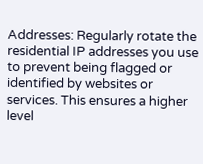Addresses: Regularly rotate the residential IP addresses you use to prevent being flagged or identified by websites or services. This ensures a higher level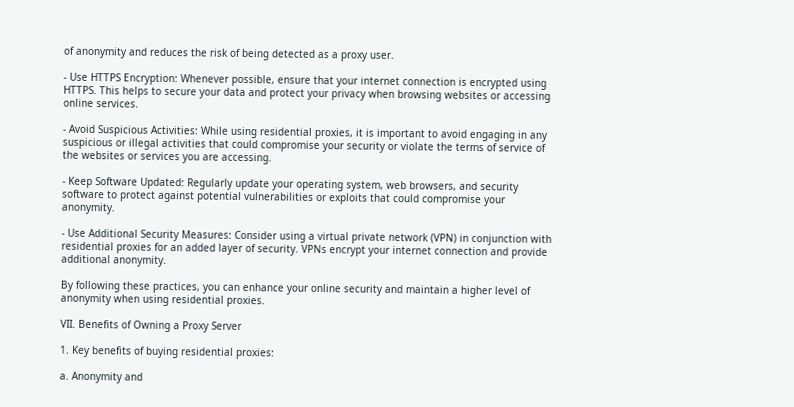of anonymity and reduces the risk of being detected as a proxy user.

- Use HTTPS Encryption: Whenever possible, ensure that your internet connection is encrypted using HTTPS. This helps to secure your data and protect your privacy when browsing websites or accessing online services.

- Avoid Suspicious Activities: While using residential proxies, it is important to avoid engaging in any suspicious or illegal activities that could compromise your security or violate the terms of service of the websites or services you are accessing.

- Keep Software Updated: Regularly update your operating system, web browsers, and security software to protect against potential vulnerabilities or exploits that could compromise your anonymity.

- Use Additional Security Measures: Consider using a virtual private network (VPN) in conjunction with residential proxies for an added layer of security. VPNs encrypt your internet connection and provide additional anonymity.

By following these practices, you can enhance your online security and maintain a higher level of anonymity when using residential proxies.

VII. Benefits of Owning a Proxy Server

1. Key benefits of buying residential proxies:

a. Anonymity and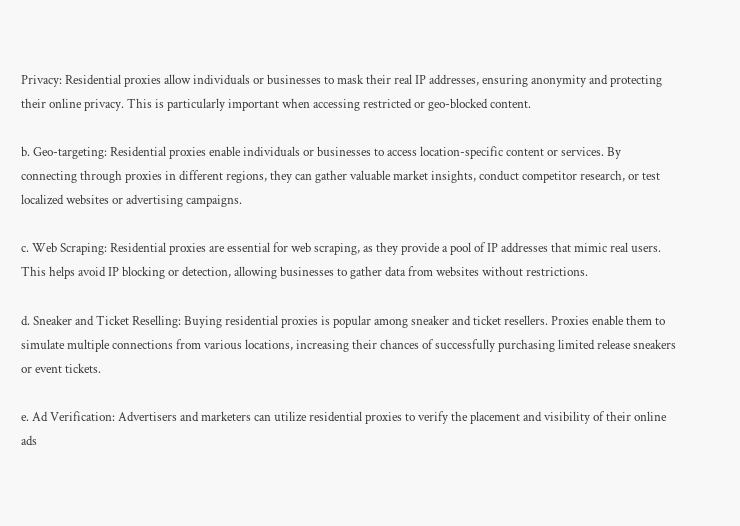Privacy: Residential proxies allow individuals or businesses to mask their real IP addresses, ensuring anonymity and protecting their online privacy. This is particularly important when accessing restricted or geo-blocked content.

b. Geo-targeting: Residential proxies enable individuals or businesses to access location-specific content or services. By connecting through proxies in different regions, they can gather valuable market insights, conduct competitor research, or test localized websites or advertising campaigns.

c. Web Scraping: Residential proxies are essential for web scraping, as they provide a pool of IP addresses that mimic real users. This helps avoid IP blocking or detection, allowing businesses to gather data from websites without restrictions.

d. Sneaker and Ticket Reselling: Buying residential proxies is popular among sneaker and ticket resellers. Proxies enable them to simulate multiple connections from various locations, increasing their chances of successfully purchasing limited release sneakers or event tickets.

e. Ad Verification: Advertisers and marketers can utilize residential proxies to verify the placement and visibility of their online ads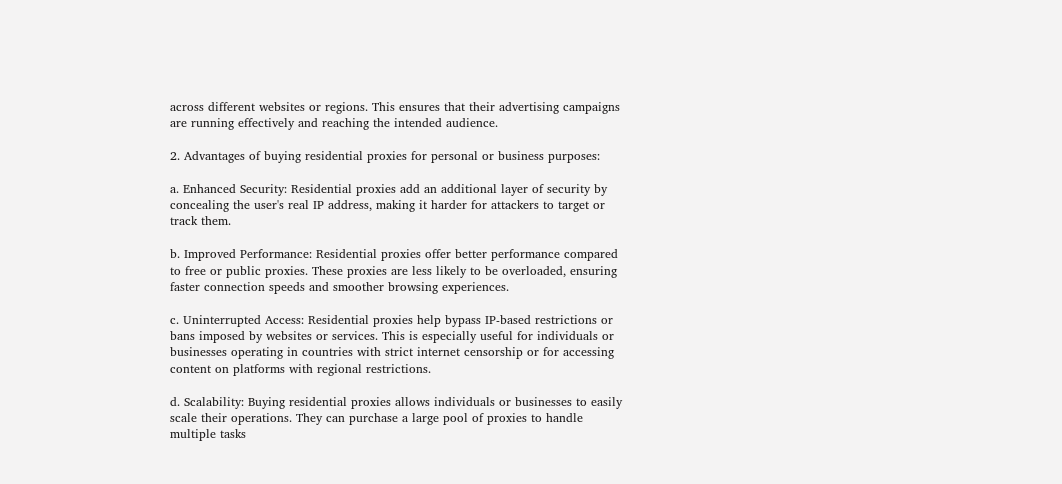across different websites or regions. This ensures that their advertising campaigns are running effectively and reaching the intended audience.

2. Advantages of buying residential proxies for personal or business purposes:

a. Enhanced Security: Residential proxies add an additional layer of security by concealing the user's real IP address, making it harder for attackers to target or track them.

b. Improved Performance: Residential proxies offer better performance compared to free or public proxies. These proxies are less likely to be overloaded, ensuring faster connection speeds and smoother browsing experiences.

c. Uninterrupted Access: Residential proxies help bypass IP-based restrictions or bans imposed by websites or services. This is especially useful for individuals or businesses operating in countries with strict internet censorship or for accessing content on platforms with regional restrictions.

d. Scalability: Buying residential proxies allows individuals or businesses to easily scale their operations. They can purchase a large pool of proxies to handle multiple tasks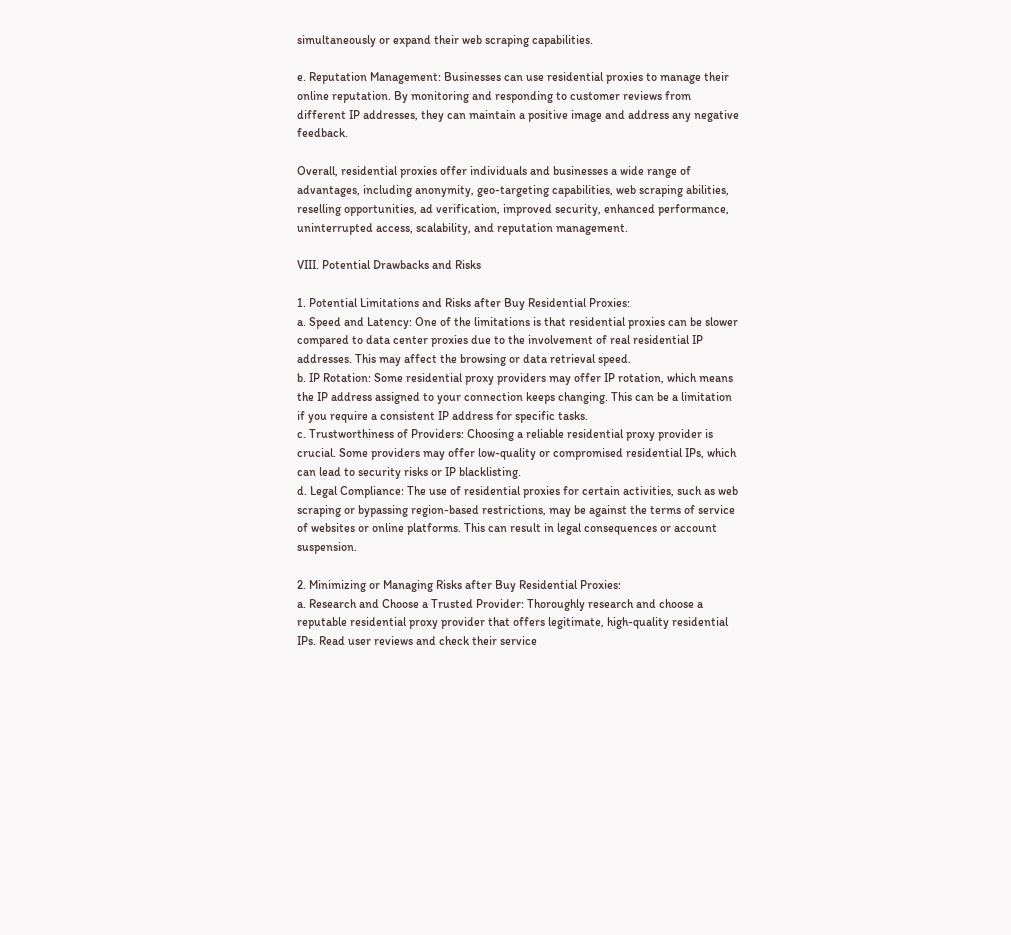simultaneously or expand their web scraping capabilities.

e. Reputation Management: Businesses can use residential proxies to manage their online reputation. By monitoring and responding to customer reviews from different IP addresses, they can maintain a positive image and address any negative feedback.

Overall, residential proxies offer individuals and businesses a wide range of advantages, including anonymity, geo-targeting capabilities, web scraping abilities, reselling opportunities, ad verification, improved security, enhanced performance, uninterrupted access, scalability, and reputation management.

VIII. Potential Drawbacks and Risks

1. Potential Limitations and Risks after Buy Residential Proxies:
a. Speed and Latency: One of the limitations is that residential proxies can be slower compared to data center proxies due to the involvement of real residential IP addresses. This may affect the browsing or data retrieval speed.
b. IP Rotation: Some residential proxy providers may offer IP rotation, which means the IP address assigned to your connection keeps changing. This can be a limitation if you require a consistent IP address for specific tasks.
c. Trustworthiness of Providers: Choosing a reliable residential proxy provider is crucial. Some providers may offer low-quality or compromised residential IPs, which can lead to security risks or IP blacklisting.
d. Legal Compliance: The use of residential proxies for certain activities, such as web scraping or bypassing region-based restrictions, may be against the terms of service of websites or online platforms. This can result in legal consequences or account suspension.

2. Minimizing or Managing Risks after Buy Residential Proxies:
a. Research and Choose a Trusted Provider: Thoroughly research and choose a reputable residential proxy provider that offers legitimate, high-quality residential IPs. Read user reviews and check their service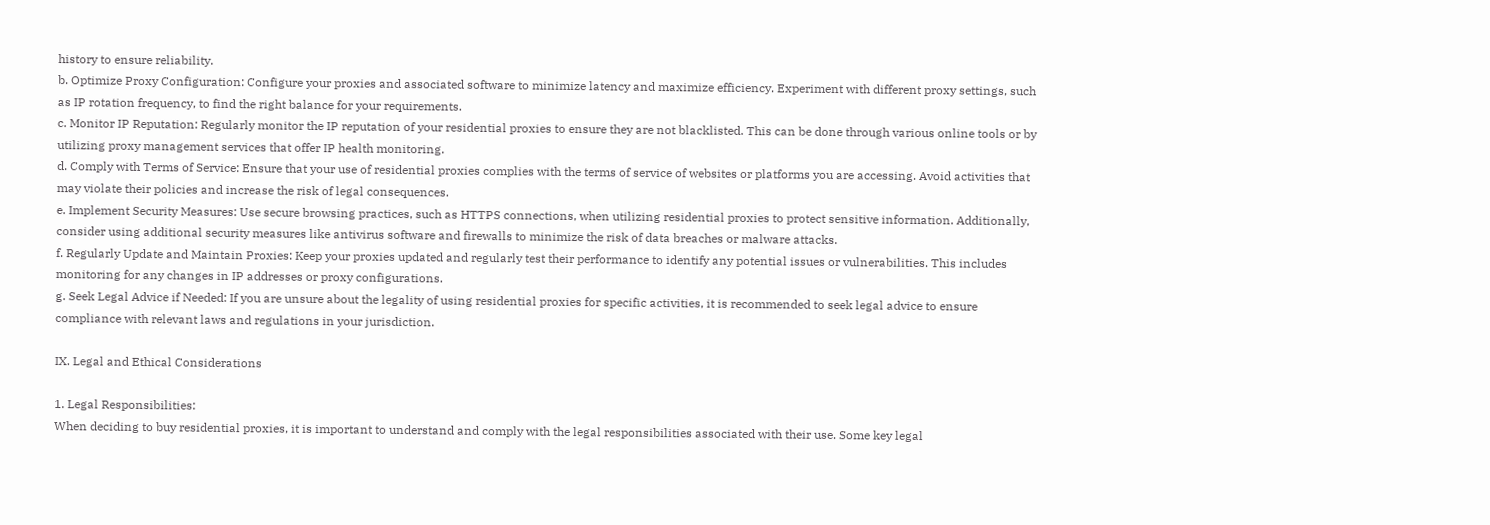history to ensure reliability.
b. Optimize Proxy Configuration: Configure your proxies and associated software to minimize latency and maximize efficiency. Experiment with different proxy settings, such as IP rotation frequency, to find the right balance for your requirements.
c. Monitor IP Reputation: Regularly monitor the IP reputation of your residential proxies to ensure they are not blacklisted. This can be done through various online tools or by utilizing proxy management services that offer IP health monitoring.
d. Comply with Terms of Service: Ensure that your use of residential proxies complies with the terms of service of websites or platforms you are accessing. Avoid activities that may violate their policies and increase the risk of legal consequences.
e. Implement Security Measures: Use secure browsing practices, such as HTTPS connections, when utilizing residential proxies to protect sensitive information. Additionally, consider using additional security measures like antivirus software and firewalls to minimize the risk of data breaches or malware attacks.
f. Regularly Update and Maintain Proxies: Keep your proxies updated and regularly test their performance to identify any potential issues or vulnerabilities. This includes monitoring for any changes in IP addresses or proxy configurations.
g. Seek Legal Advice if Needed: If you are unsure about the legality of using residential proxies for specific activities, it is recommended to seek legal advice to ensure compliance with relevant laws and regulations in your jurisdiction.

IX. Legal and Ethical Considerations

1. Legal Responsibilities:
When deciding to buy residential proxies, it is important to understand and comply with the legal responsibilities associated with their use. Some key legal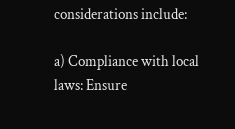considerations include:

a) Compliance with local laws: Ensure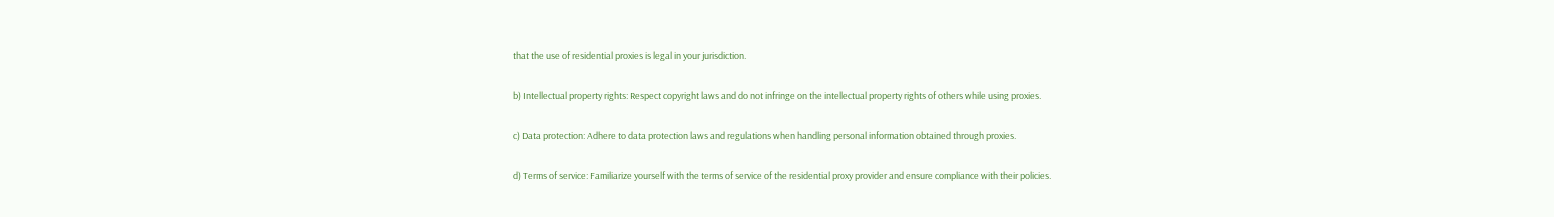that the use of residential proxies is legal in your jurisdiction.

b) Intellectual property rights: Respect copyright laws and do not infringe on the intellectual property rights of others while using proxies.

c) Data protection: Adhere to data protection laws and regulations when handling personal information obtained through proxies.

d) Terms of service: Familiarize yourself with the terms of service of the residential proxy provider and ensure compliance with their policies.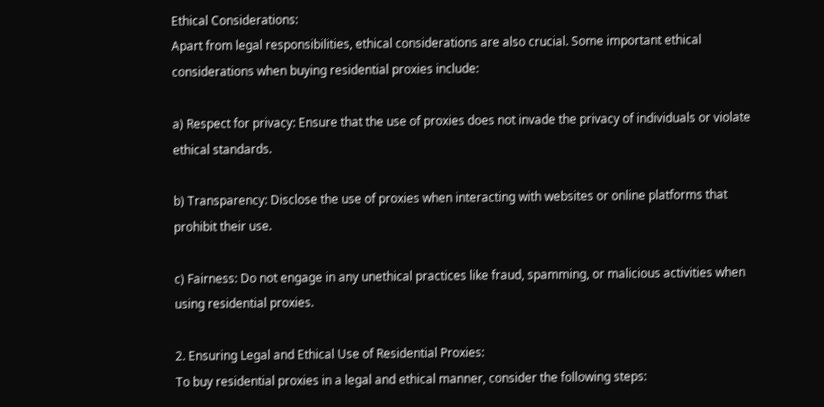Ethical Considerations:
Apart from legal responsibilities, ethical considerations are also crucial. Some important ethical considerations when buying residential proxies include:

a) Respect for privacy: Ensure that the use of proxies does not invade the privacy of individuals or violate ethical standards.

b) Transparency: Disclose the use of proxies when interacting with websites or online platforms that prohibit their use.

c) Fairness: Do not engage in any unethical practices like fraud, spamming, or malicious activities when using residential proxies.

2. Ensuring Legal and Ethical Use of Residential Proxies:
To buy residential proxies in a legal and ethical manner, consider the following steps: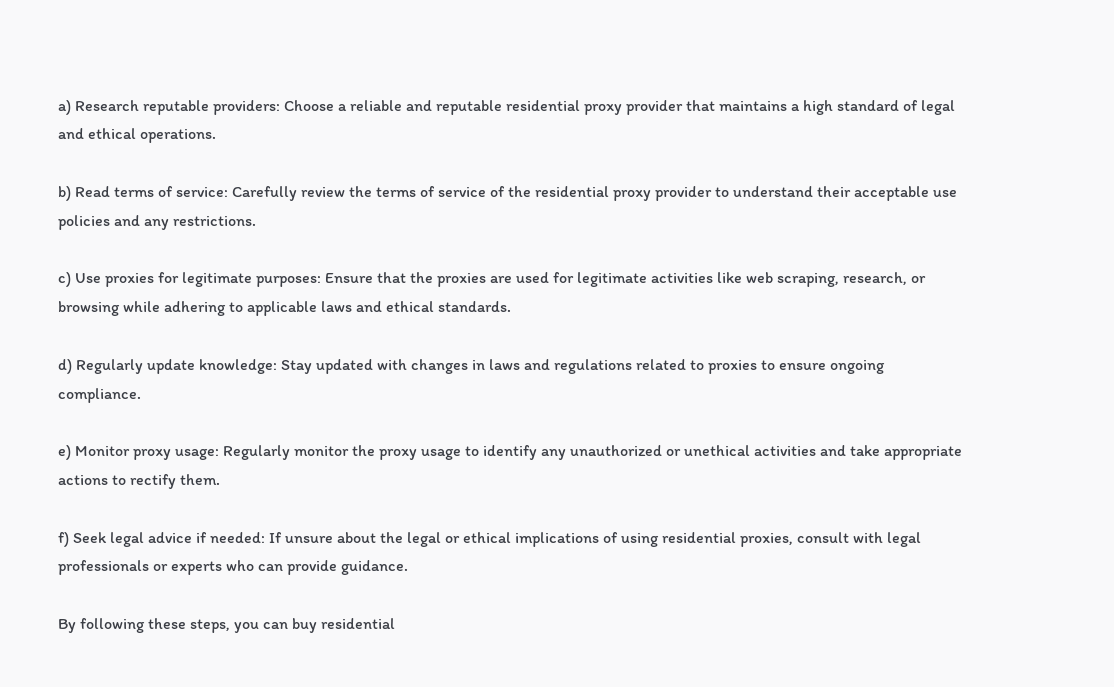a) Research reputable providers: Choose a reliable and reputable residential proxy provider that maintains a high standard of legal and ethical operations.

b) Read terms of service: Carefully review the terms of service of the residential proxy provider to understand their acceptable use policies and any restrictions.

c) Use proxies for legitimate purposes: Ensure that the proxies are used for legitimate activities like web scraping, research, or browsing while adhering to applicable laws and ethical standards.

d) Regularly update knowledge: Stay updated with changes in laws and regulations related to proxies to ensure ongoing compliance.

e) Monitor proxy usage: Regularly monitor the proxy usage to identify any unauthorized or unethical activities and take appropriate actions to rectify them.

f) Seek legal advice if needed: If unsure about the legal or ethical implications of using residential proxies, consult with legal professionals or experts who can provide guidance.

By following these steps, you can buy residential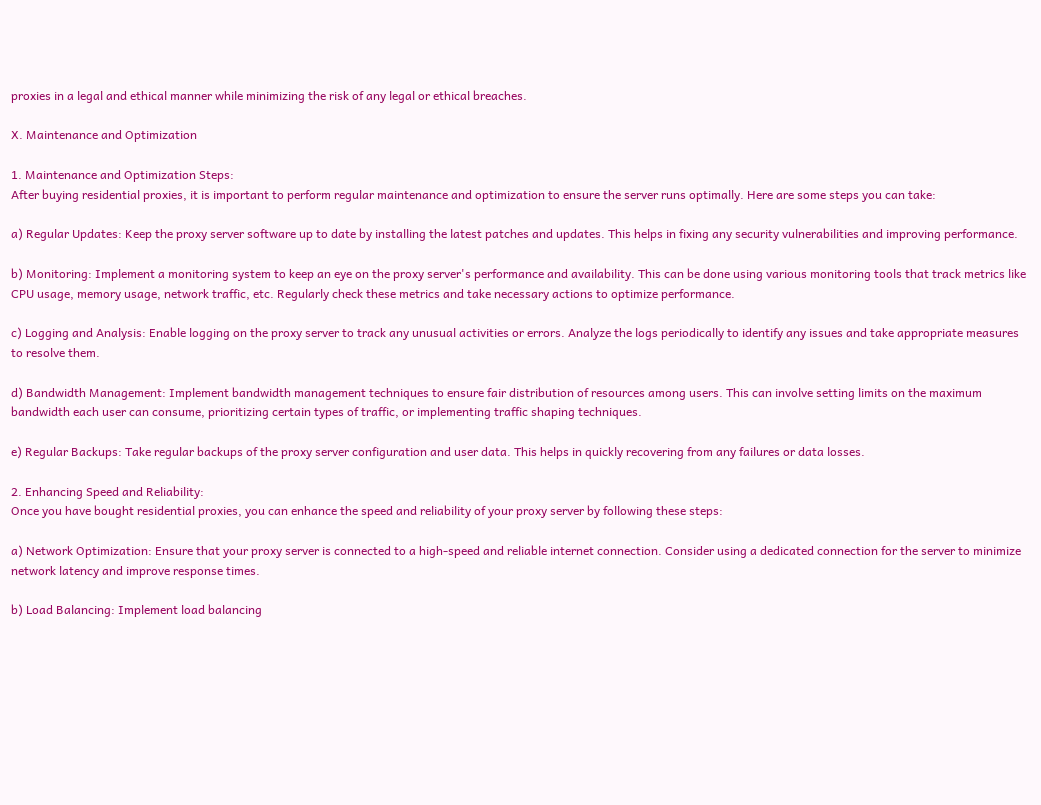proxies in a legal and ethical manner while minimizing the risk of any legal or ethical breaches.

X. Maintenance and Optimization

1. Maintenance and Optimization Steps:
After buying residential proxies, it is important to perform regular maintenance and optimization to ensure the server runs optimally. Here are some steps you can take:

a) Regular Updates: Keep the proxy server software up to date by installing the latest patches and updates. This helps in fixing any security vulnerabilities and improving performance.

b) Monitoring: Implement a monitoring system to keep an eye on the proxy server's performance and availability. This can be done using various monitoring tools that track metrics like CPU usage, memory usage, network traffic, etc. Regularly check these metrics and take necessary actions to optimize performance.

c) Logging and Analysis: Enable logging on the proxy server to track any unusual activities or errors. Analyze the logs periodically to identify any issues and take appropriate measures to resolve them.

d) Bandwidth Management: Implement bandwidth management techniques to ensure fair distribution of resources among users. This can involve setting limits on the maximum bandwidth each user can consume, prioritizing certain types of traffic, or implementing traffic shaping techniques.

e) Regular Backups: Take regular backups of the proxy server configuration and user data. This helps in quickly recovering from any failures or data losses.

2. Enhancing Speed and Reliability:
Once you have bought residential proxies, you can enhance the speed and reliability of your proxy server by following these steps:

a) Network Optimization: Ensure that your proxy server is connected to a high-speed and reliable internet connection. Consider using a dedicated connection for the server to minimize network latency and improve response times.

b) Load Balancing: Implement load balancing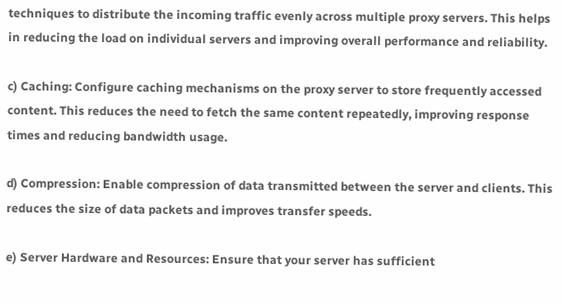techniques to distribute the incoming traffic evenly across multiple proxy servers. This helps in reducing the load on individual servers and improving overall performance and reliability.

c) Caching: Configure caching mechanisms on the proxy server to store frequently accessed content. This reduces the need to fetch the same content repeatedly, improving response times and reducing bandwidth usage.

d) Compression: Enable compression of data transmitted between the server and clients. This reduces the size of data packets and improves transfer speeds.

e) Server Hardware and Resources: Ensure that your server has sufficient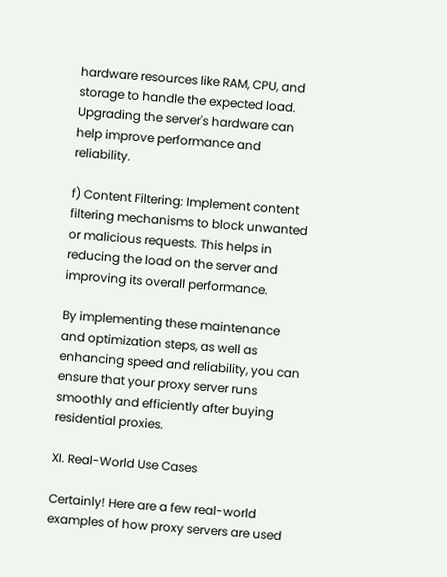hardware resources like RAM, CPU, and storage to handle the expected load. Upgrading the server's hardware can help improve performance and reliability.

f) Content Filtering: Implement content filtering mechanisms to block unwanted or malicious requests. This helps in reducing the load on the server and improving its overall performance.

By implementing these maintenance and optimization steps, as well as enhancing speed and reliability, you can ensure that your proxy server runs smoothly and efficiently after buying residential proxies.

XI. Real-World Use Cases

Certainly! Here are a few real-world examples of how proxy servers are used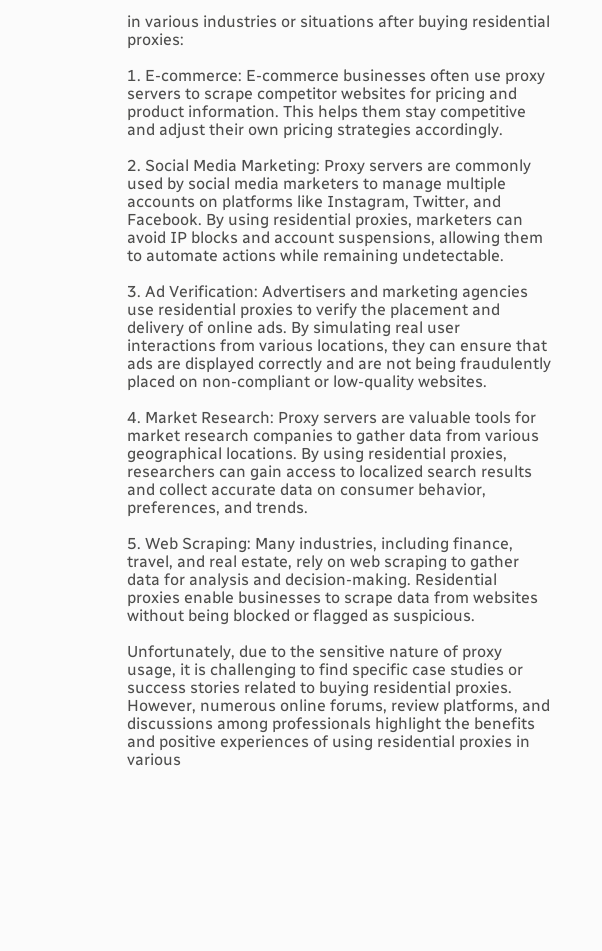in various industries or situations after buying residential proxies:

1. E-commerce: E-commerce businesses often use proxy servers to scrape competitor websites for pricing and product information. This helps them stay competitive and adjust their own pricing strategies accordingly.

2. Social Media Marketing: Proxy servers are commonly used by social media marketers to manage multiple accounts on platforms like Instagram, Twitter, and Facebook. By using residential proxies, marketers can avoid IP blocks and account suspensions, allowing them to automate actions while remaining undetectable.

3. Ad Verification: Advertisers and marketing agencies use residential proxies to verify the placement and delivery of online ads. By simulating real user interactions from various locations, they can ensure that ads are displayed correctly and are not being fraudulently placed on non-compliant or low-quality websites.

4. Market Research: Proxy servers are valuable tools for market research companies to gather data from various geographical locations. By using residential proxies, researchers can gain access to localized search results and collect accurate data on consumer behavior, preferences, and trends.

5. Web Scraping: Many industries, including finance, travel, and real estate, rely on web scraping to gather data for analysis and decision-making. Residential proxies enable businesses to scrape data from websites without being blocked or flagged as suspicious.

Unfortunately, due to the sensitive nature of proxy usage, it is challenging to find specific case studies or success stories related to buying residential proxies. However, numerous online forums, review platforms, and discussions among professionals highlight the benefits and positive experiences of using residential proxies in various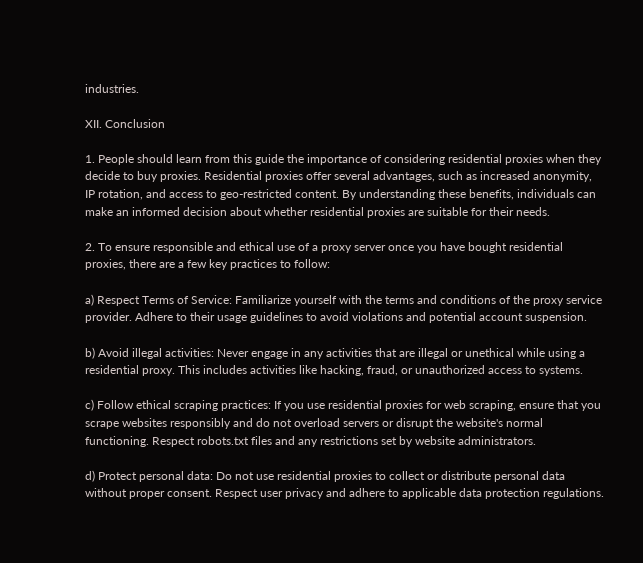industries.

XII. Conclusion

1. People should learn from this guide the importance of considering residential proxies when they decide to buy proxies. Residential proxies offer several advantages, such as increased anonymity, IP rotation, and access to geo-restricted content. By understanding these benefits, individuals can make an informed decision about whether residential proxies are suitable for their needs.

2. To ensure responsible and ethical use of a proxy server once you have bought residential proxies, there are a few key practices to follow:

a) Respect Terms of Service: Familiarize yourself with the terms and conditions of the proxy service provider. Adhere to their usage guidelines to avoid violations and potential account suspension.

b) Avoid illegal activities: Never engage in any activities that are illegal or unethical while using a residential proxy. This includes activities like hacking, fraud, or unauthorized access to systems.

c) Follow ethical scraping practices: If you use residential proxies for web scraping, ensure that you scrape websites responsibly and do not overload servers or disrupt the website's normal functioning. Respect robots.txt files and any restrictions set by website administrators.

d) Protect personal data: Do not use residential proxies to collect or distribute personal data without proper consent. Respect user privacy and adhere to applicable data protection regulations.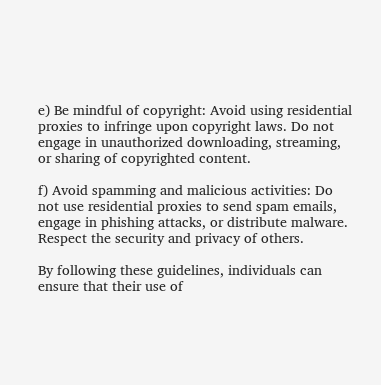e) Be mindful of copyright: Avoid using residential proxies to infringe upon copyright laws. Do not engage in unauthorized downloading, streaming, or sharing of copyrighted content.

f) Avoid spamming and malicious activities: Do not use residential proxies to send spam emails, engage in phishing attacks, or distribute malware. Respect the security and privacy of others.

By following these guidelines, individuals can ensure that their use of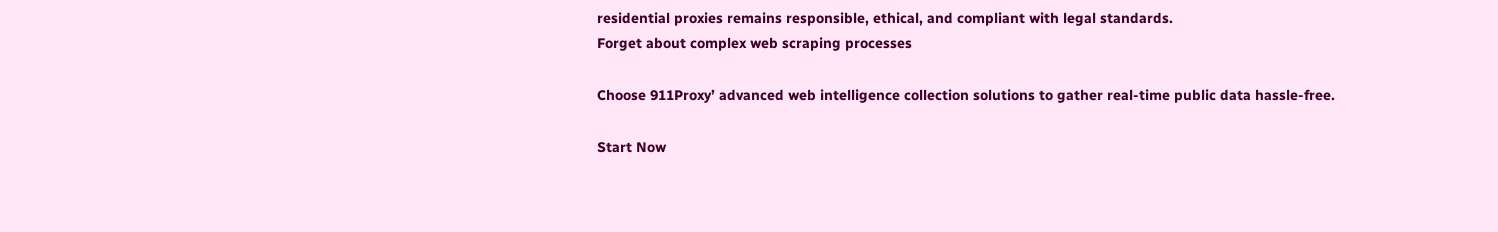residential proxies remains responsible, ethical, and compliant with legal standards.
Forget about complex web scraping processes

Choose 911Proxy’ advanced web intelligence collection solutions to gather real-time public data hassle-free.

Start Now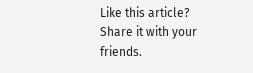Like this article?
Share it with your friends.